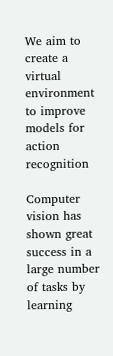We aim to create a virtual environment to improve models for action recognition

Computer vision has shown great success in a large number of tasks by learning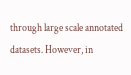through large scale annotated datasets. However, in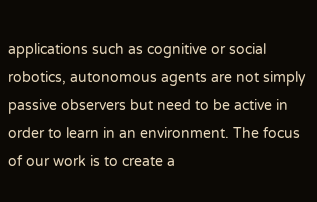applications such as cognitive or social robotics, autonomous agents are not simply passive observers but need to be active in order to learn in an environment. The focus of our work is to create a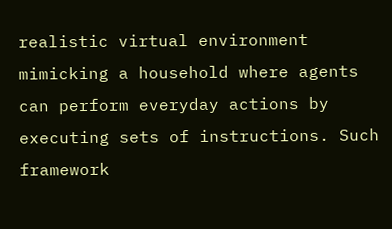realistic virtual environment mimicking a household where agents can perform everyday actions by executing sets of instructions. Such framework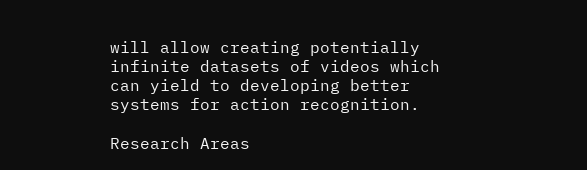will allow creating potentially infinite datasets of videos which can yield to developing better systems for action recognition.

Research Areas